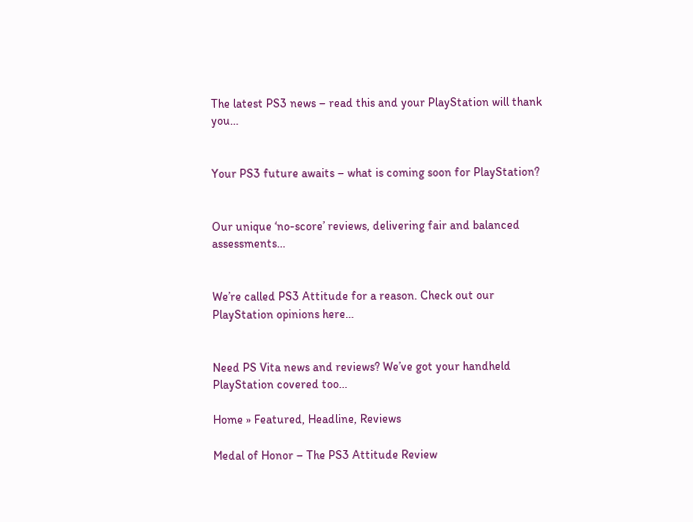The latest PS3 news – read this and your PlayStation will thank you…


Your PS3 future awaits – what is coming soon for PlayStation?


Our unique ‘no-score’ reviews, delivering fair and balanced assessments…


We’re called PS3 Attitude for a reason. Check out our PlayStation opinions here…


Need PS Vita news and reviews? We’ve got your handheld PlayStation covered too…

Home » Featured, Headline, Reviews

Medal of Honor – The PS3 Attitude Review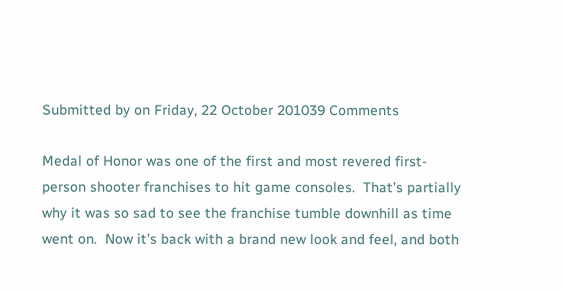Submitted by on Friday, 22 October 201039 Comments

Medal of Honor was one of the first and most revered first-person shooter franchises to hit game consoles.  That’s partially why it was so sad to see the franchise tumble downhill as time went on.  Now it’s back with a brand new look and feel, and both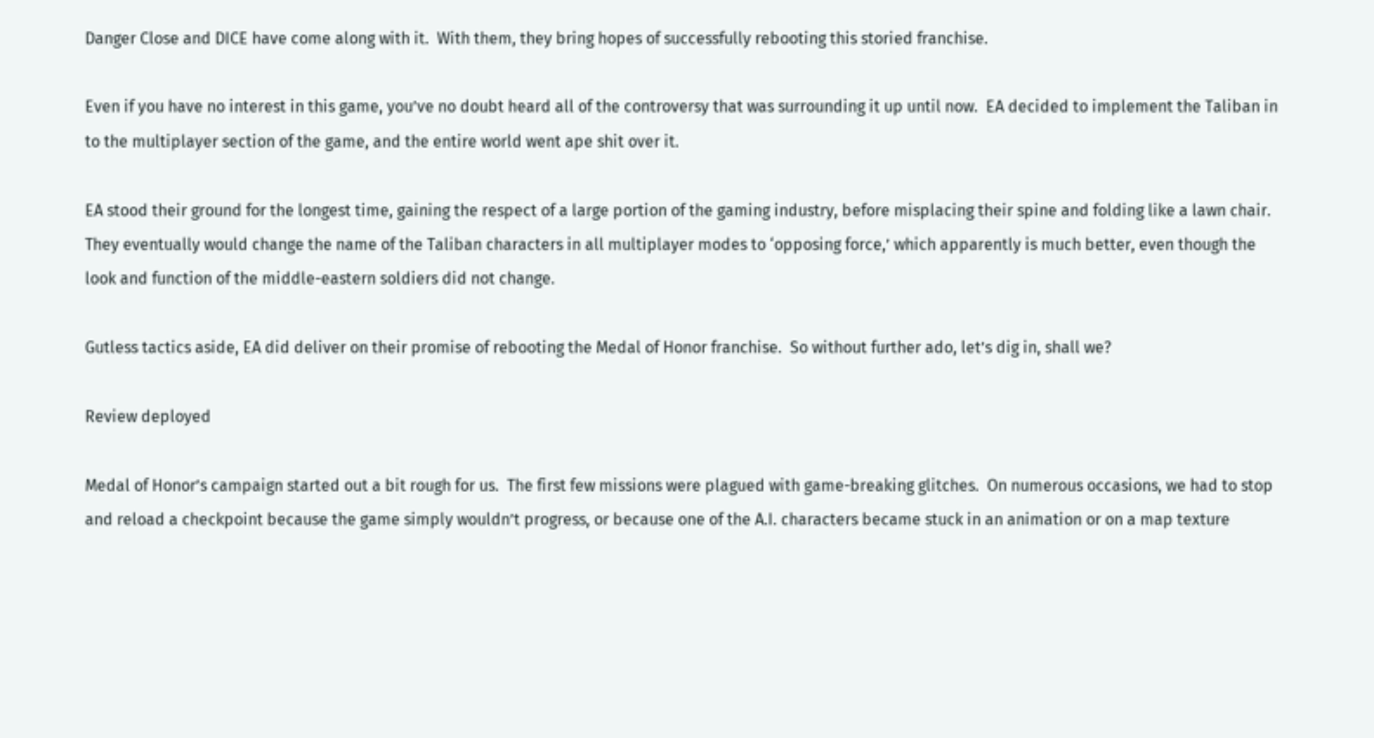Danger Close and DICE have come along with it.  With them, they bring hopes of successfully rebooting this storied franchise.

Even if you have no interest in this game, you’ve no doubt heard all of the controversy that was surrounding it up until now.  EA decided to implement the Taliban in to the multiplayer section of the game, and the entire world went ape shit over it.

EA stood their ground for the longest time, gaining the respect of a large portion of the gaming industry, before misplacing their spine and folding like a lawn chair.  They eventually would change the name of the Taliban characters in all multiplayer modes to ‘opposing force,’ which apparently is much better, even though the look and function of the middle-eastern soldiers did not change.

Gutless tactics aside, EA did deliver on their promise of rebooting the Medal of Honor franchise.  So without further ado, let’s dig in, shall we?

Review deployed

Medal of Honor’s campaign started out a bit rough for us.  The first few missions were plagued with game-breaking glitches.  On numerous occasions, we had to stop and reload a checkpoint because the game simply wouldn’t progress, or because one of the A.I. characters became stuck in an animation or on a map texture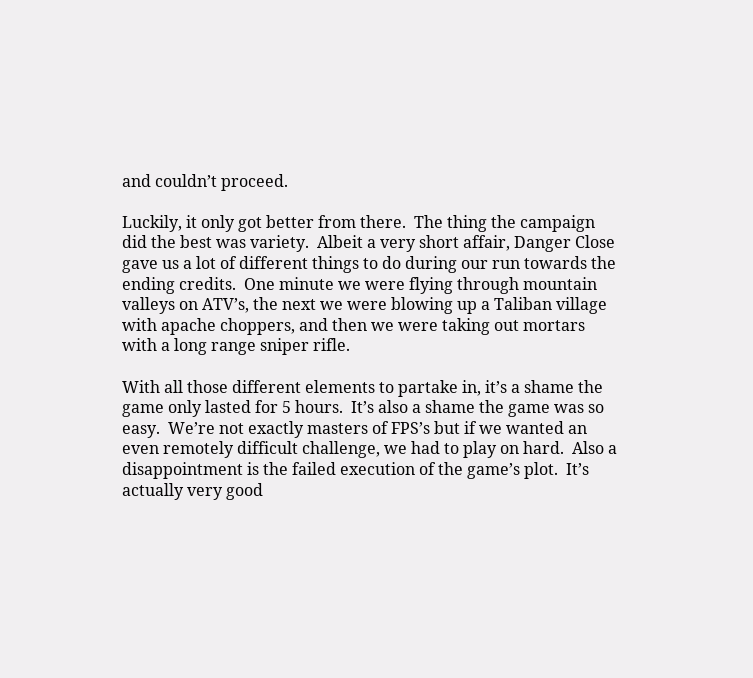and couldn’t proceed.

Luckily, it only got better from there.  The thing the campaign did the best was variety.  Albeit a very short affair, Danger Close gave us a lot of different things to do during our run towards the ending credits.  One minute we were flying through mountain valleys on ATV’s, the next we were blowing up a Taliban village with apache choppers, and then we were taking out mortars with a long range sniper rifle.

With all those different elements to partake in, it’s a shame the game only lasted for 5 hours.  It’s also a shame the game was so easy.  We’re not exactly masters of FPS’s but if we wanted an even remotely difficult challenge, we had to play on hard.  Also a disappointment is the failed execution of the game’s plot.  It’s actually very good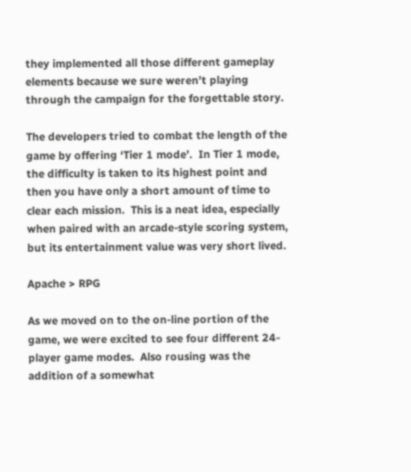they implemented all those different gameplay elements because we sure weren’t playing through the campaign for the forgettable story.

The developers tried to combat the length of the game by offering ‘Tier 1 mode’.  In Tier 1 mode, the difficulty is taken to its highest point and then you have only a short amount of time to clear each mission.  This is a neat idea, especially when paired with an arcade-style scoring system, but its entertainment value was very short lived.

Apache > RPG

As we moved on to the on-line portion of the game, we were excited to see four different 24-player game modes.  Also rousing was the addition of a somewhat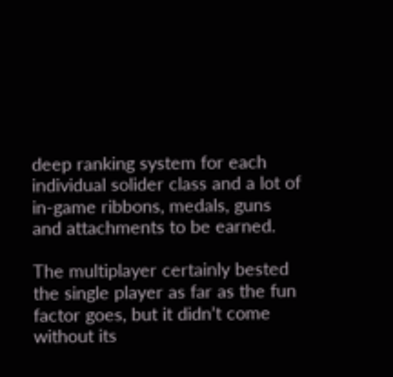deep ranking system for each individual solider class and a lot of in-game ribbons, medals, guns and attachments to be earned.

The multiplayer certainly bested the single player as far as the fun factor goes, but it didn’t come without its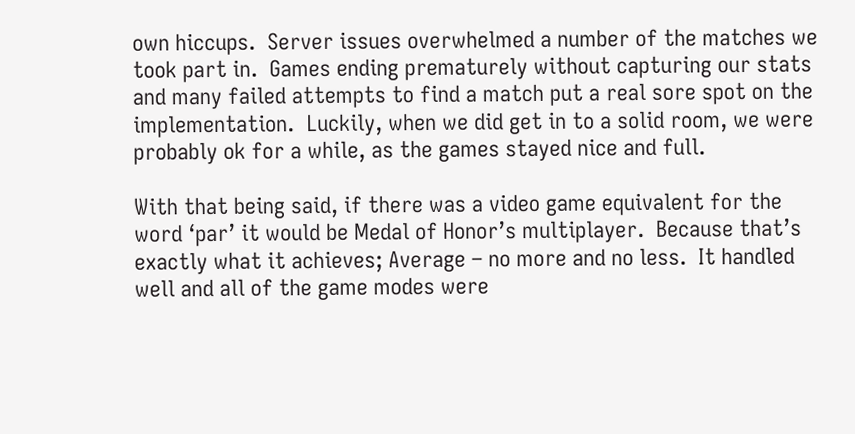own hiccups.  Server issues overwhelmed a number of the matches we took part in.  Games ending prematurely without capturing our stats and many failed attempts to find a match put a real sore spot on the implementation.  Luckily, when we did get in to a solid room, we were probably ok for a while, as the games stayed nice and full.

With that being said, if there was a video game equivalent for the word ‘par’ it would be Medal of Honor’s multiplayer.  Because that’s exactly what it achieves; Average – no more and no less.  It handled well and all of the game modes were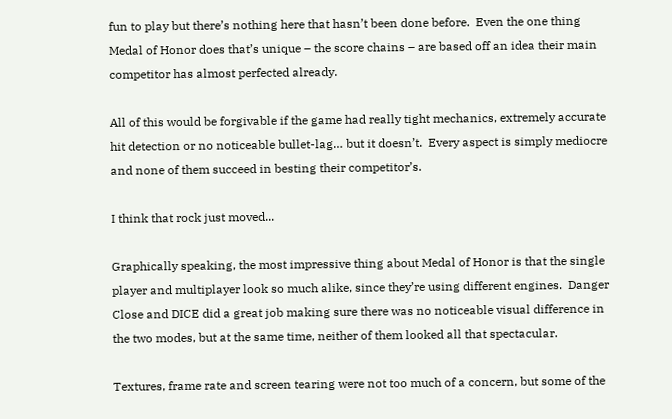fun to play but there’s nothing here that hasn’t been done before.  Even the one thing Medal of Honor does that’s unique – the score chains – are based off an idea their main competitor has almost perfected already.

All of this would be forgivable if the game had really tight mechanics, extremely accurate hit detection or no noticeable bullet-lag… but it doesn’t.  Every aspect is simply mediocre and none of them succeed in besting their competitor’s.

I think that rock just moved...

Graphically speaking, the most impressive thing about Medal of Honor is that the single player and multiplayer look so much alike, since they’re using different engines.  Danger Close and DICE did a great job making sure there was no noticeable visual difference in the two modes, but at the same time, neither of them looked all that spectacular.

Textures, frame rate and screen tearing were not too much of a concern, but some of the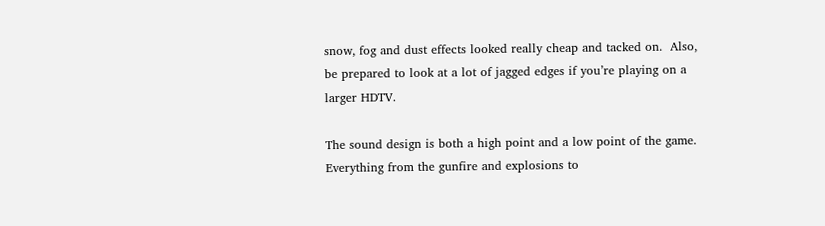snow, fog and dust effects looked really cheap and tacked on.  Also, be prepared to look at a lot of jagged edges if you’re playing on a larger HDTV.

The sound design is both a high point and a low point of the game.  Everything from the gunfire and explosions to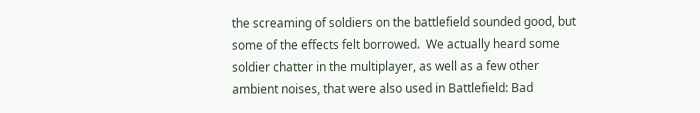the screaming of soldiers on the battlefield sounded good, but some of the effects felt borrowed.  We actually heard some soldier chatter in the multiplayer, as well as a few other ambient noises, that were also used in Battlefield: Bad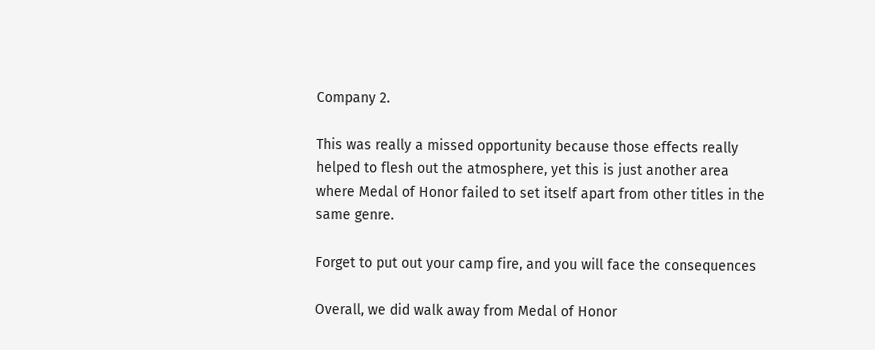Company 2.

This was really a missed opportunity because those effects really helped to flesh out the atmosphere, yet this is just another area where Medal of Honor failed to set itself apart from other titles in the same genre.

Forget to put out your camp fire, and you will face the consequences

Overall, we did walk away from Medal of Honor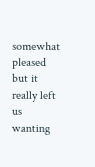somewhat pleased but it really left us wanting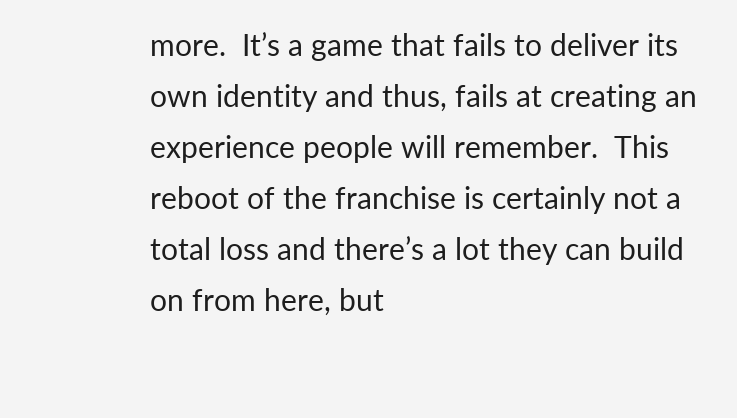more.  It’s a game that fails to deliver its own identity and thus, fails at creating an experience people will remember.  This reboot of the franchise is certainly not a total loss and there’s a lot they can build on from here, but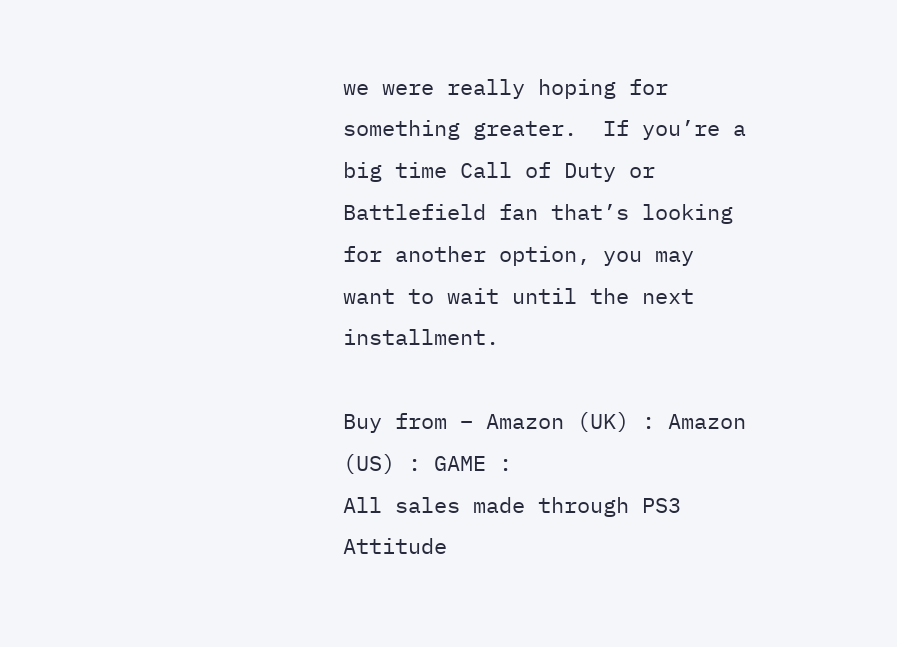we were really hoping for something greater.  If you’re a big time Call of Duty or Battlefield fan that’s looking for another option, you may want to wait until the next installment.

Buy from – Amazon (UK) : Amazon (US) : GAME :
All sales made through PS3 Attitude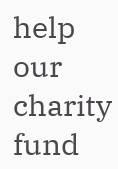help our charity fund